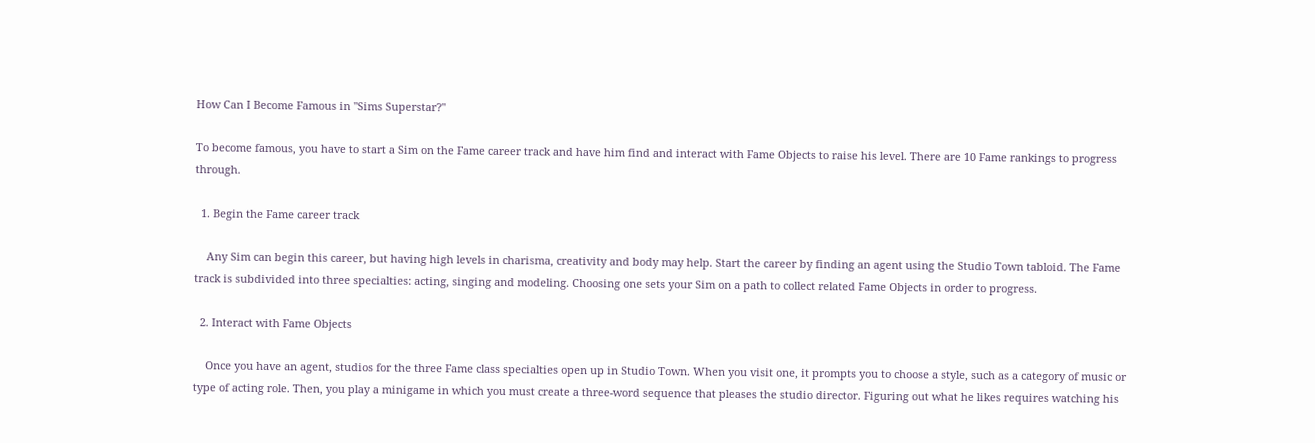How Can I Become Famous in "Sims Superstar?"

To become famous, you have to start a Sim on the Fame career track and have him find and interact with Fame Objects to raise his level. There are 10 Fame rankings to progress through.

  1. Begin the Fame career track

    Any Sim can begin this career, but having high levels in charisma, creativity and body may help. Start the career by finding an agent using the Studio Town tabloid. The Fame track is subdivided into three specialties: acting, singing and modeling. Choosing one sets your Sim on a path to collect related Fame Objects in order to progress.

  2. Interact with Fame Objects

    Once you have an agent, studios for the three Fame class specialties open up in Studio Town. When you visit one, it prompts you to choose a style, such as a category of music or type of acting role. Then, you play a minigame in which you must create a three-word sequence that pleases the studio director. Figuring out what he likes requires watching his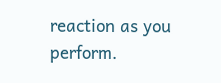reaction as you perform.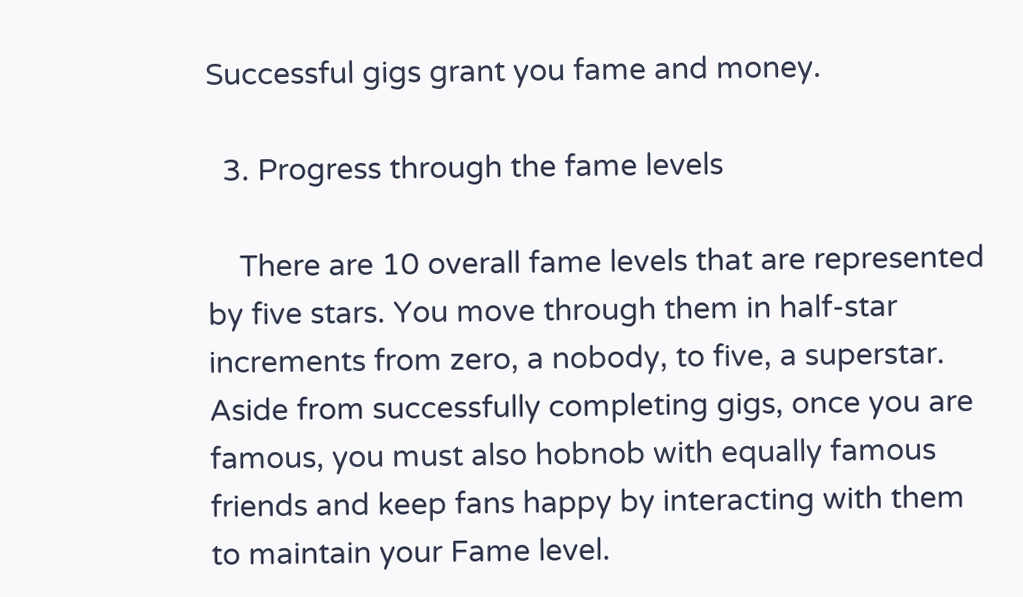Successful gigs grant you fame and money.

  3. Progress through the fame levels

    There are 10 overall fame levels that are represented by five stars. You move through them in half-star increments from zero, a nobody, to five, a superstar. Aside from successfully completing gigs, once you are famous, you must also hobnob with equally famous friends and keep fans happy by interacting with them to maintain your Fame level.